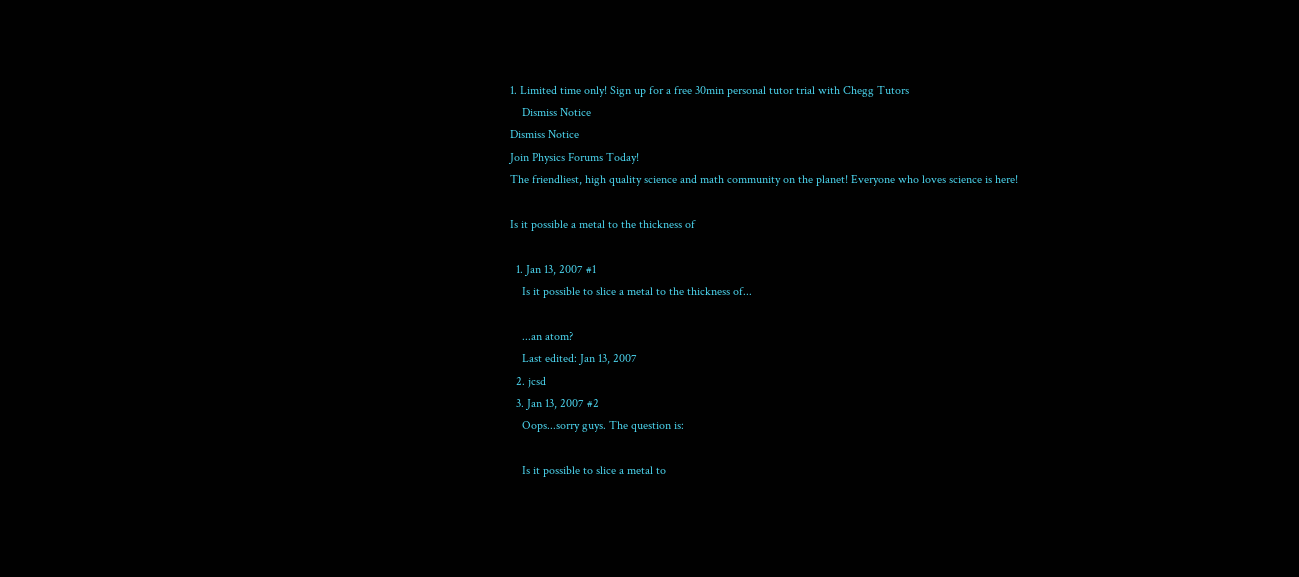1. Limited time only! Sign up for a free 30min personal tutor trial with Chegg Tutors
    Dismiss Notice
Dismiss Notice
Join Physics Forums Today!
The friendliest, high quality science and math community on the planet! Everyone who loves science is here!

Is it possible a metal to the thickness of

  1. Jan 13, 2007 #1
    Is it possible to slice a metal to the thickness of...

    ...an atom?
    Last edited: Jan 13, 2007
  2. jcsd
  3. Jan 13, 2007 #2
    Oops...sorry guys. The question is:

    Is it possible to slice a metal to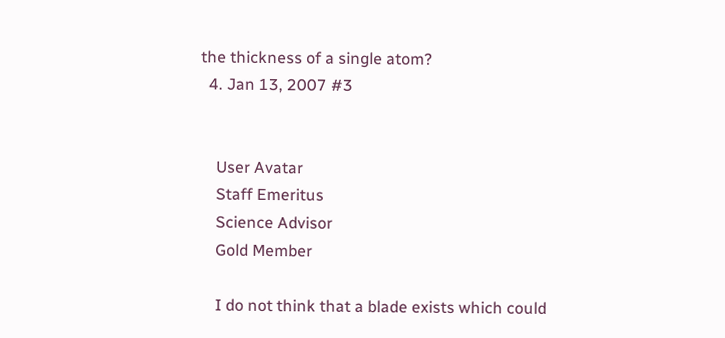the thickness of a single atom?
  4. Jan 13, 2007 #3


    User Avatar
    Staff Emeritus
    Science Advisor
    Gold Member

    I do not think that a blade exists which could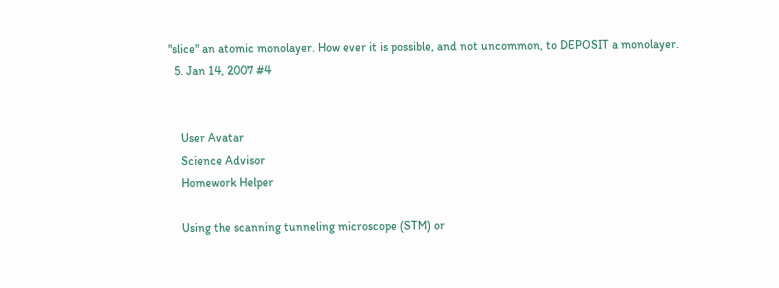"slice" an atomic monolayer. How ever it is possible, and not uncommon, to DEPOSIT a monolayer.
  5. Jan 14, 2007 #4


    User Avatar
    Science Advisor
    Homework Helper

    Using the scanning tunneling microscope (STM) or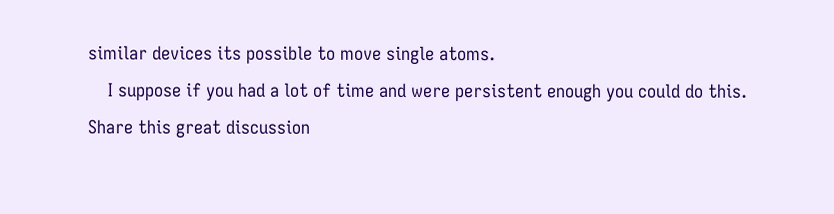similar devices its possible to move single atoms.
    I suppose if you had a lot of time and were persistent enough you could do this.
Share this great discussion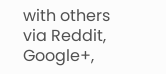with others via Reddit, Google+,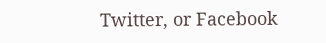Twitter, or Facebook